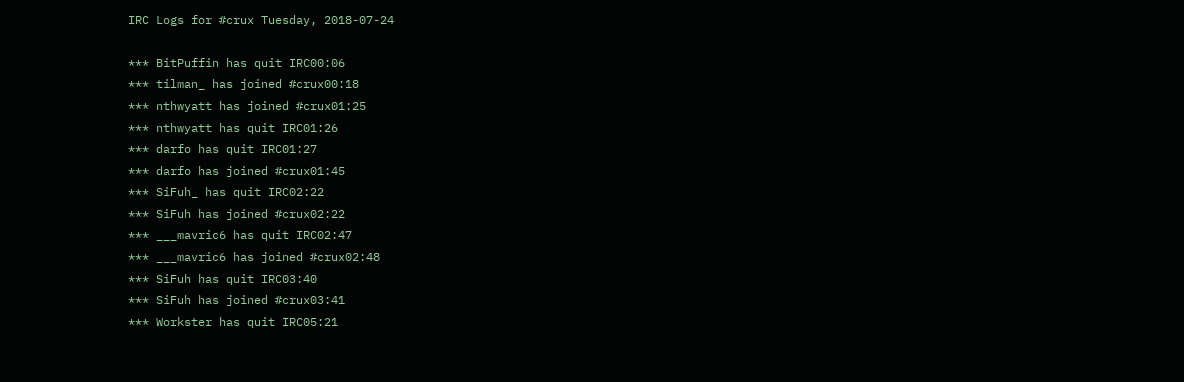IRC Logs for #crux Tuesday, 2018-07-24

*** BitPuffin has quit IRC00:06
*** tilman_ has joined #crux00:18
*** nthwyatt has joined #crux01:25
*** nthwyatt has quit IRC01:26
*** darfo has quit IRC01:27
*** darfo has joined #crux01:45
*** SiFuh_ has quit IRC02:22
*** SiFuh has joined #crux02:22
*** ___mavric6 has quit IRC02:47
*** ___mavric6 has joined #crux02:48
*** SiFuh has quit IRC03:40
*** SiFuh has joined #crux03:41
*** Workster has quit IRC05:21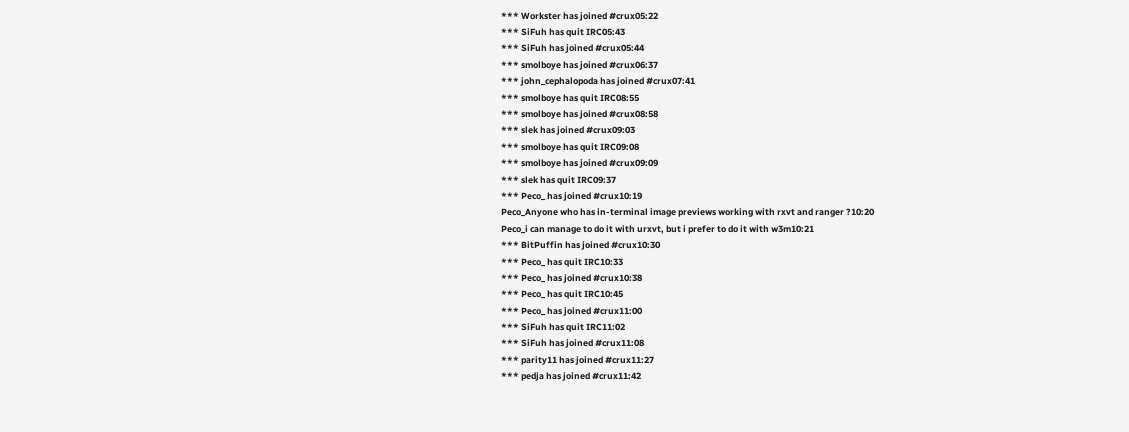*** Workster has joined #crux05:22
*** SiFuh has quit IRC05:43
*** SiFuh has joined #crux05:44
*** smolboye has joined #crux06:37
*** john_cephalopoda has joined #crux07:41
*** smolboye has quit IRC08:55
*** smolboye has joined #crux08:58
*** slek has joined #crux09:03
*** smolboye has quit IRC09:08
*** smolboye has joined #crux09:09
*** slek has quit IRC09:37
*** Peco_ has joined #crux10:19
Peco_Anyone who has in-terminal image previews working with rxvt and ranger ?10:20
Peco_i can manage to do it with urxvt, but i prefer to do it with w3m10:21
*** BitPuffin has joined #crux10:30
*** Peco_ has quit IRC10:33
*** Peco_ has joined #crux10:38
*** Peco_ has quit IRC10:45
*** Peco_ has joined #crux11:00
*** SiFuh has quit IRC11:02
*** SiFuh has joined #crux11:08
*** parity11 has joined #crux11:27
*** pedja has joined #crux11:42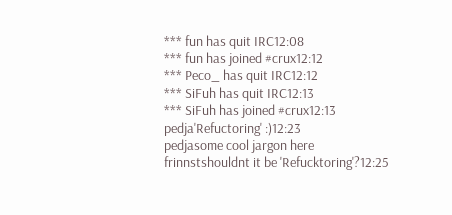*** fun has quit IRC12:08
*** fun has joined #crux12:12
*** Peco_ has quit IRC12:12
*** SiFuh has quit IRC12:13
*** SiFuh has joined #crux12:13
pedja'Refuctoring' :)12:23
pedjasome cool jargon here
frinnstshouldnt it be 'Refucktoring'?12:25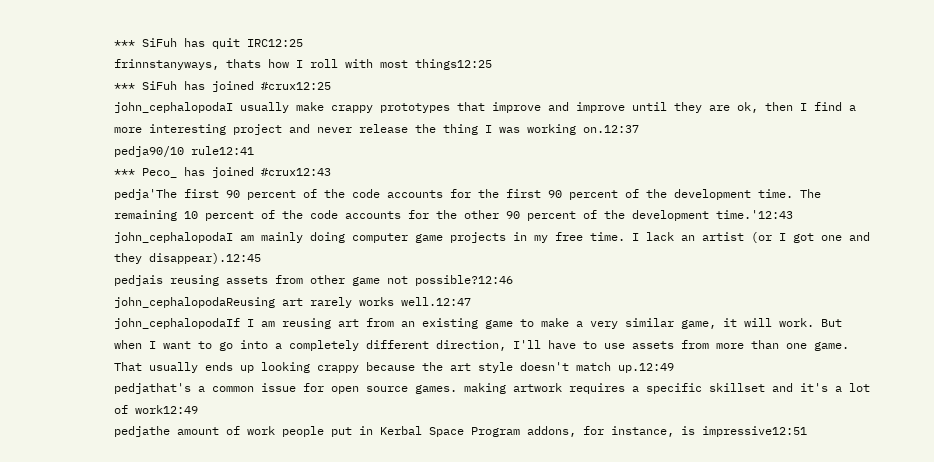*** SiFuh has quit IRC12:25
frinnstanyways, thats how I roll with most things12:25
*** SiFuh has joined #crux12:25
john_cephalopodaI usually make crappy prototypes that improve and improve until they are ok, then I find a more interesting project and never release the thing I was working on.12:37
pedja90/10 rule12:41
*** Peco_ has joined #crux12:43
pedja'The first 90 percent of the code accounts for the first 90 percent of the development time. The remaining 10 percent of the code accounts for the other 90 percent of the development time.'12:43
john_cephalopodaI am mainly doing computer game projects in my free time. I lack an artist (or I got one and they disappear).12:45
pedjais reusing assets from other game not possible?12:46
john_cephalopodaReusing art rarely works well.12:47
john_cephalopodaIf I am reusing art from an existing game to make a very similar game, it will work. But when I want to go into a completely different direction, I'll have to use assets from more than one game. That usually ends up looking crappy because the art style doesn't match up.12:49
pedjathat's a common issue for open source games. making artwork requires a specific skillset and it's a lot of work12:49
pedjathe amount of work people put in Kerbal Space Program addons, for instance, is impressive12:51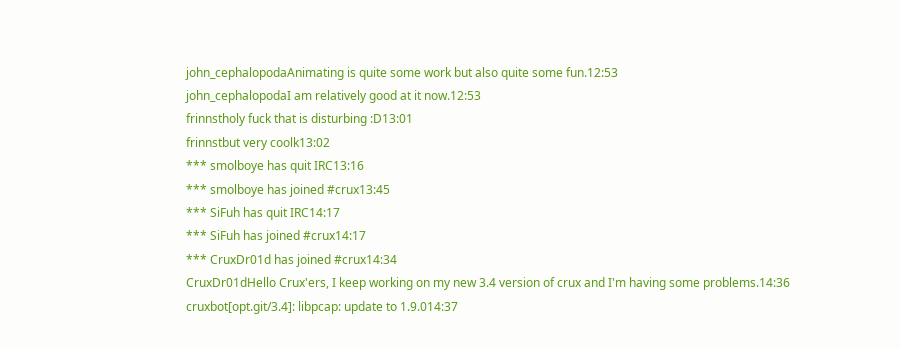john_cephalopodaAnimating is quite some work but also quite some fun.12:53
john_cephalopodaI am relatively good at it now.12:53
frinnstholy fuck that is disturbing :D13:01
frinnstbut very coolk13:02
*** smolboye has quit IRC13:16
*** smolboye has joined #crux13:45
*** SiFuh has quit IRC14:17
*** SiFuh has joined #crux14:17
*** CruxDr01d has joined #crux14:34
CruxDr01dHello Crux'ers, I keep working on my new 3.4 version of crux and I'm having some problems.14:36
cruxbot[opt.git/3.4]: libpcap: update to 1.9.014:37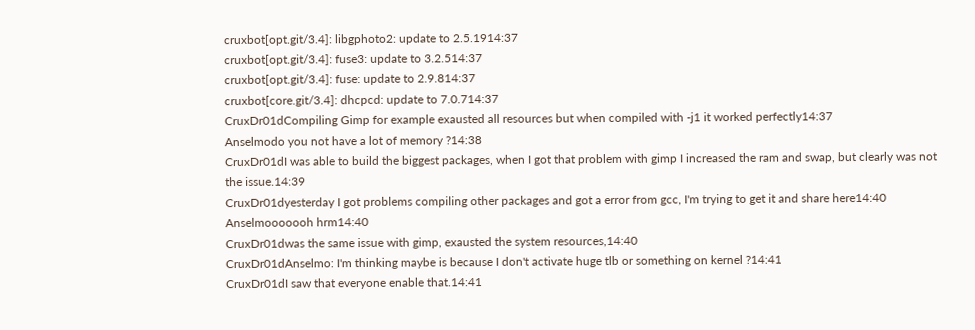cruxbot[opt.git/3.4]: libgphoto2: update to 2.5.1914:37
cruxbot[opt.git/3.4]: fuse3: update to 3.2.514:37
cruxbot[opt.git/3.4]: fuse: update to 2.9.814:37
cruxbot[core.git/3.4]: dhcpcd: update to 7.0.714:37
CruxDr01dCompiling Gimp for example exausted all resources but when compiled with -j1 it worked perfectly14:37
Anselmodo you not have a lot of memory ?14:38
CruxDr01dI was able to build the biggest packages, when I got that problem with gimp I increased the ram and swap, but clearly was not the issue.14:39
CruxDr01dyesterday I got problems compiling other packages and got a error from gcc, I'm trying to get it and share here14:40
Anselmooooooh hrm14:40
CruxDr01dwas the same issue with gimp, exausted the system resources,14:40
CruxDr01dAnselmo: I'm thinking maybe is because I don't activate huge tlb or something on kernel ?14:41
CruxDr01dI saw that everyone enable that.14:41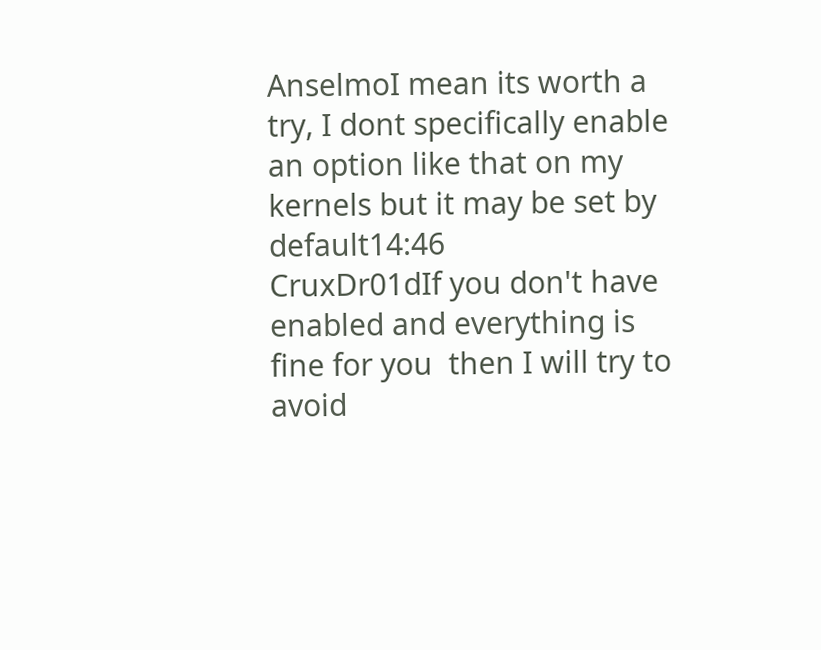AnselmoI mean its worth a try, I dont specifically enable an option like that on my kernels but it may be set by default14:46
CruxDr01dIf you don't have enabled and everything is fine for you  then I will try to avoid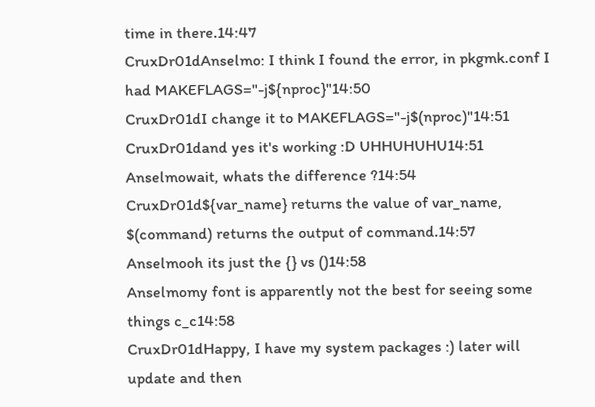time in there.14:47
CruxDr01dAnselmo: I think I found the error, in pkgmk.conf I had MAKEFLAGS="-j${nproc}"14:50
CruxDr01dI change it to MAKEFLAGS="-j$(nproc)"14:51
CruxDr01dand yes it's working :D UHHUHUHU14:51
Anselmowait, whats the difference ?14:54
CruxDr01d${var_name} returns the value of var_name, $(command) returns the output of command.14:57
Anselmooh its just the {} vs ()14:58
Anselmomy font is apparently not the best for seeing some things c_c14:58
CruxDr01dHappy, I have my system packages :) later will update and then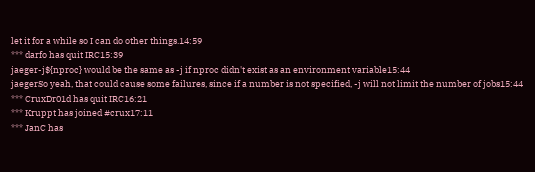let it for a while so I can do other things.14:59
*** darfo has quit IRC15:39
jaeger-j${nproc} would be the same as -j if nproc didn't exist as an environment variable15:44
jaegerSo yeah, that could cause some failures, since if a number is not specified, -j will not limit the number of jobs15:44
*** CruxDr01d has quit IRC16:21
*** Kruppt has joined #crux17:11
*** JanC has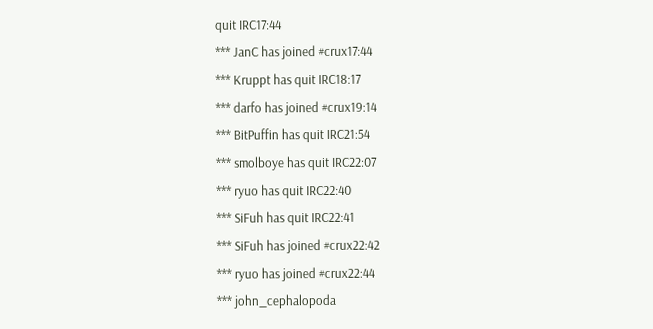quit IRC17:44
*** JanC has joined #crux17:44
*** Kruppt has quit IRC18:17
*** darfo has joined #crux19:14
*** BitPuffin has quit IRC21:54
*** smolboye has quit IRC22:07
*** ryuo has quit IRC22:40
*** SiFuh has quit IRC22:41
*** SiFuh has joined #crux22:42
*** ryuo has joined #crux22:44
*** john_cephalopoda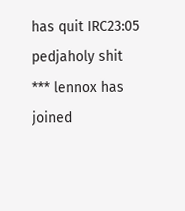has quit IRC23:05
pedjaholy shit
*** lennox has joined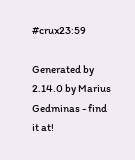#crux23:59

Generated by 2.14.0 by Marius Gedminas - find it at!